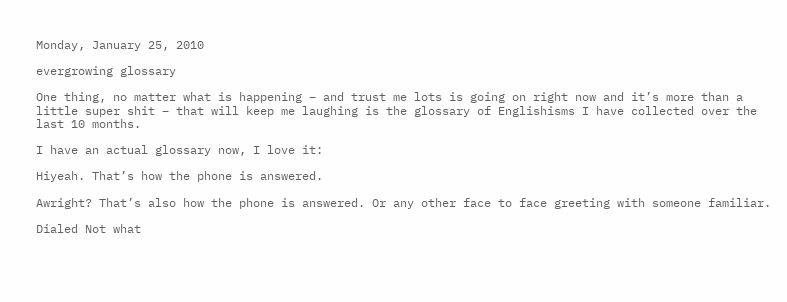Monday, January 25, 2010

evergrowing glossary

One thing, no matter what is happening – and trust me lots is going on right now and it’s more than a little super shit – that will keep me laughing is the glossary of Englishisms I have collected over the last 10 months.

I have an actual glossary now, I love it:

Hiyeah. That’s how the phone is answered.

Awright? That’s also how the phone is answered. Or any other face to face greeting with someone familiar.

Dialed Not what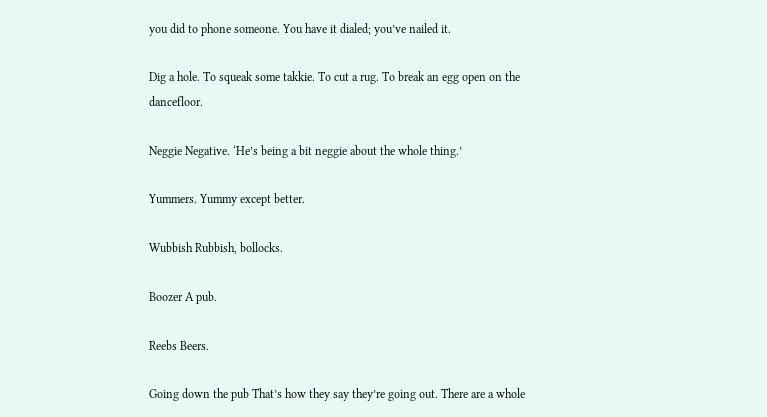you did to phone someone. You have it dialed; you’ve nailed it.

Dig a hole. To squeak some takkie. To cut a rug. To break an egg open on the dancefloor.

Neggie Negative. ‘He’s being a bit neggie about the whole thing.’

Yummers. Yummy except better.

Wubbish Rubbish, bollocks.

Boozer A pub.

Reebs Beers.

Going down the pub That’s how they say they’re going out. There are a whole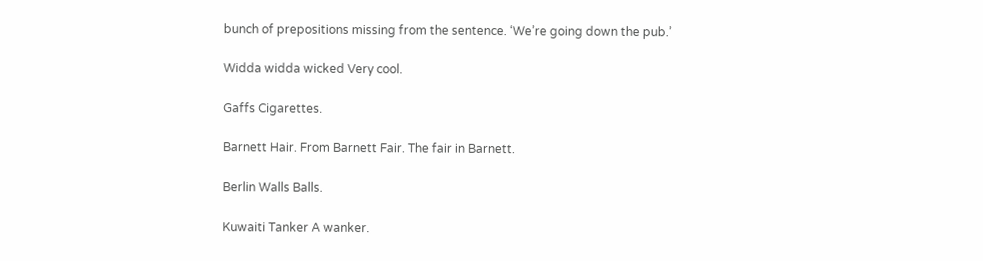bunch of prepositions missing from the sentence. ‘We’re going down the pub.’

Widda widda wicked Very cool.

Gaffs Cigarettes.

Barnett Hair. From Barnett Fair. The fair in Barnett.

Berlin Walls Balls.

Kuwaiti Tanker A wanker.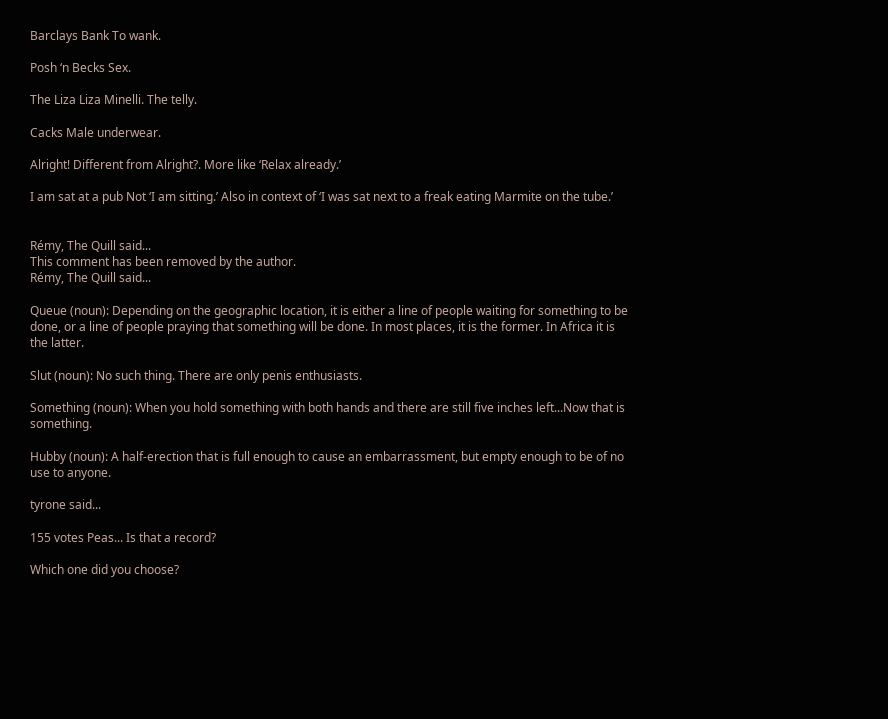Barclays Bank To wank.

Posh ‘n Becks Sex.

The Liza Liza Minelli. The telly.

Cacks Male underwear.

Alright! Different from Alright?. More like ‘Relax already.’

I am sat at a pub Not ‘I am sitting.’ Also in context of ‘I was sat next to a freak eating Marmite on the tube.’


Rémy, The Quill said...
This comment has been removed by the author.
Rémy, The Quill said...

Queue (noun): Depending on the geographic location, it is either a line of people waiting for something to be done, or a line of people praying that something will be done. In most places, it is the former. In Africa it is the latter.

Slut (noun): No such thing. There are only penis enthusiasts.

Something (noun): When you hold something with both hands and there are still five inches left...Now that is something.

Hubby (noun): A half-erection that is full enough to cause an embarrassment, but empty enough to be of no use to anyone.

tyrone said...

155 votes Peas... Is that a record?

Which one did you choose?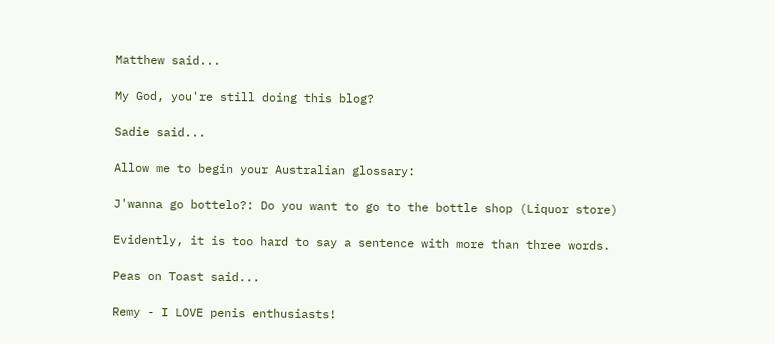Matthew said...

My God, you're still doing this blog?

Sadie said...

Allow me to begin your Australian glossary:

J'wanna go bottelo?: Do you want to go to the bottle shop (Liquor store)

Evidently, it is too hard to say a sentence with more than three words.

Peas on Toast said...

Remy - I LOVE penis enthusiasts!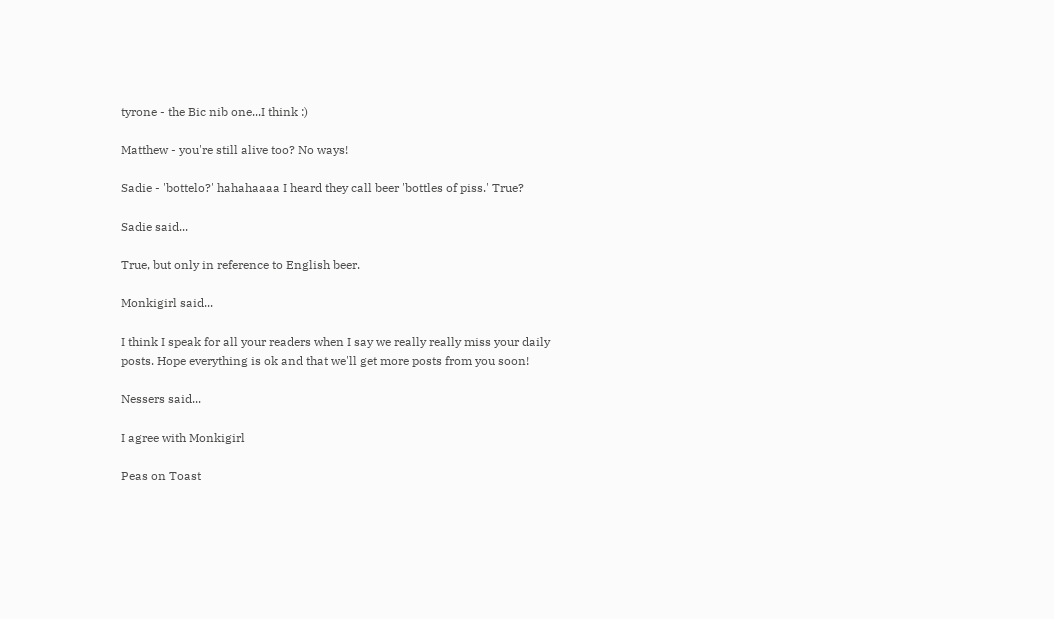tyrone - the Bic nib one...I think :)

Matthew - you're still alive too? No ways!

Sadie - 'bottelo?' hahahaaaa I heard they call beer 'bottles of piss.' True?

Sadie said...

True, but only in reference to English beer.

Monkigirl said...

I think I speak for all your readers when I say we really really miss your daily posts. Hope everything is ok and that we'll get more posts from you soon!

Nessers said...

I agree with Monkigirl

Peas on Toast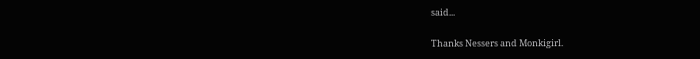said...

Thanks Nessers and Monkigirl.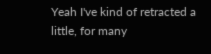Yeah I've kind of retracted a little, for many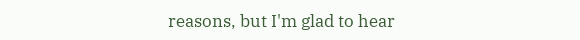reasons, but I'm glad to hear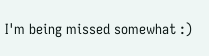I'm being missed somewhat :)